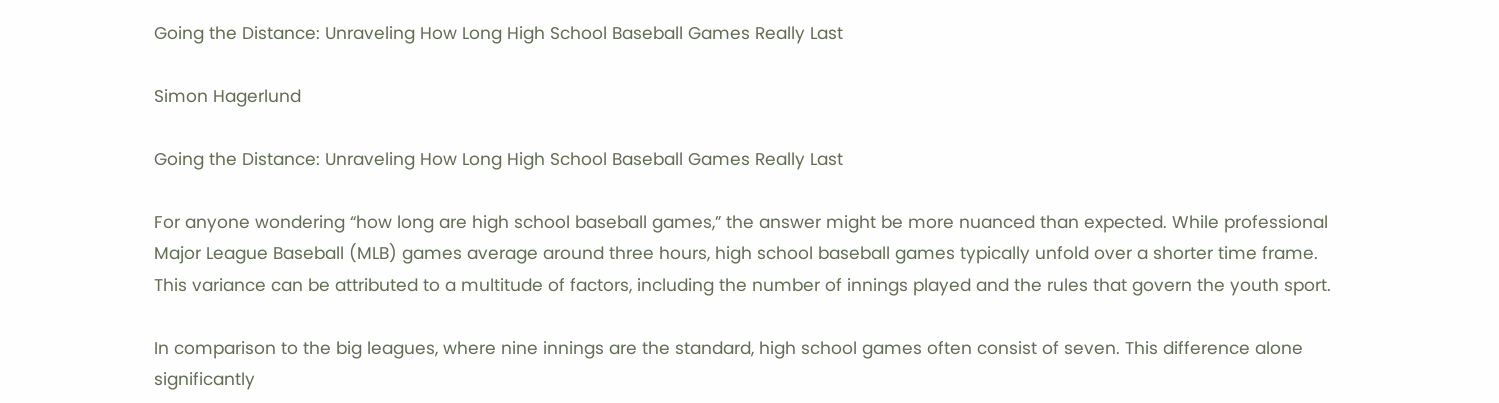Going the Distance: Unraveling How Long High School Baseball Games Really Last

Simon Hagerlund

Going the Distance: Unraveling How Long High School Baseball Games Really Last

For anyone wondering “how long are high school baseball games,” the answer might be more nuanced than expected. While professional Major League Baseball (MLB) games average around three hours, high school baseball games typically unfold over a shorter time frame. This variance can be attributed to a multitude of factors, including the number of innings played and the rules that govern the youth sport.

In comparison to the big leagues, where nine innings are the standard, high school games often consist of seven. This difference alone significantly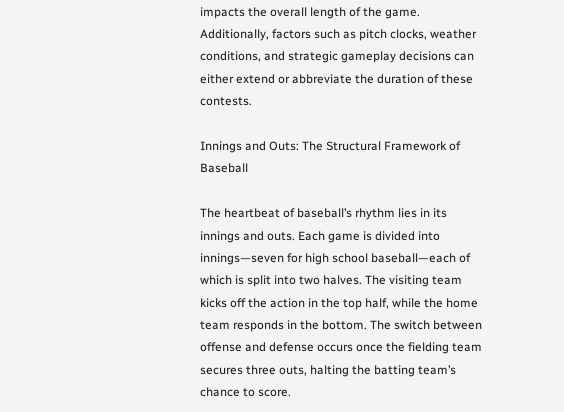impacts the overall length of the game. Additionally, factors such as pitch clocks, weather conditions, and strategic gameplay decisions can either extend or abbreviate the duration of these contests.

Innings and Outs: The Structural Framework of Baseball

The heartbeat of baseball’s rhythm lies in its innings and outs. Each game is divided into innings—seven for high school baseball—each of which is split into two halves. The visiting team kicks off the action in the top half, while the home team responds in the bottom. The switch between offense and defense occurs once the fielding team secures three outs, halting the batting team’s chance to score.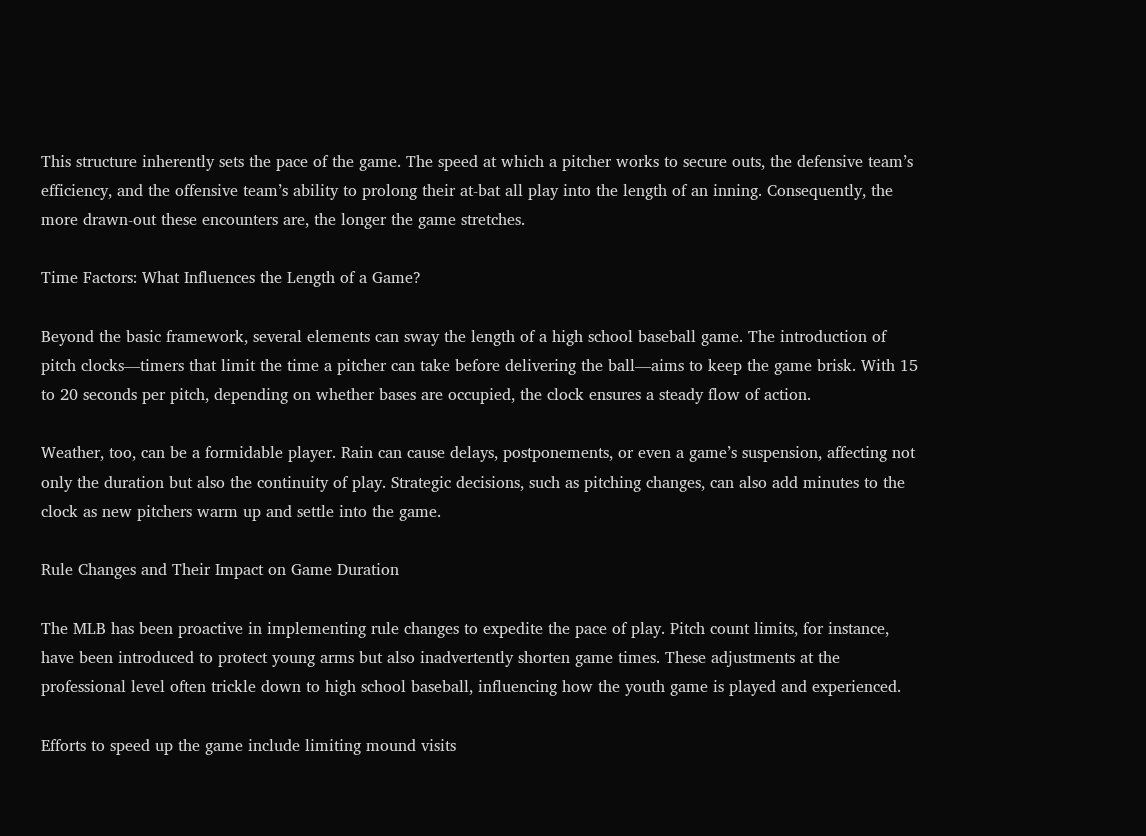This structure inherently sets the pace of the game. The speed at which a pitcher works to secure outs, the defensive team’s efficiency, and the offensive team’s ability to prolong their at-bat all play into the length of an inning. Consequently, the more drawn-out these encounters are, the longer the game stretches.

Time Factors: What Influences the Length of a Game?

Beyond the basic framework, several elements can sway the length of a high school baseball game. The introduction of pitch clocks—timers that limit the time a pitcher can take before delivering the ball—aims to keep the game brisk. With 15 to 20 seconds per pitch, depending on whether bases are occupied, the clock ensures a steady flow of action.

Weather, too, can be a formidable player. Rain can cause delays, postponements, or even a game’s suspension, affecting not only the duration but also the continuity of play. Strategic decisions, such as pitching changes, can also add minutes to the clock as new pitchers warm up and settle into the game.

Rule Changes and Their Impact on Game Duration

The MLB has been proactive in implementing rule changes to expedite the pace of play. Pitch count limits, for instance, have been introduced to protect young arms but also inadvertently shorten game times. These adjustments at the professional level often trickle down to high school baseball, influencing how the youth game is played and experienced.

Efforts to speed up the game include limiting mound visits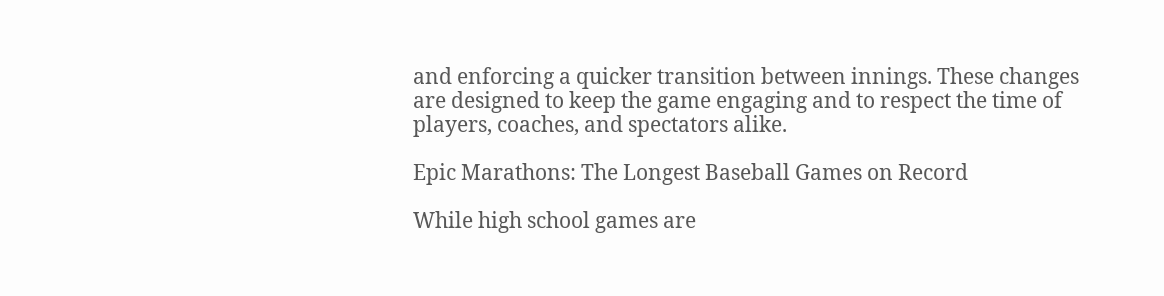and enforcing a quicker transition between innings. These changes are designed to keep the game engaging and to respect the time of players, coaches, and spectators alike.

Epic Marathons: The Longest Baseball Games on Record

While high school games are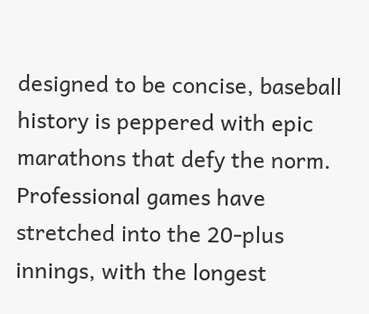designed to be concise, baseball history is peppered with epic marathons that defy the norm. Professional games have stretched into the 20-plus innings, with the longest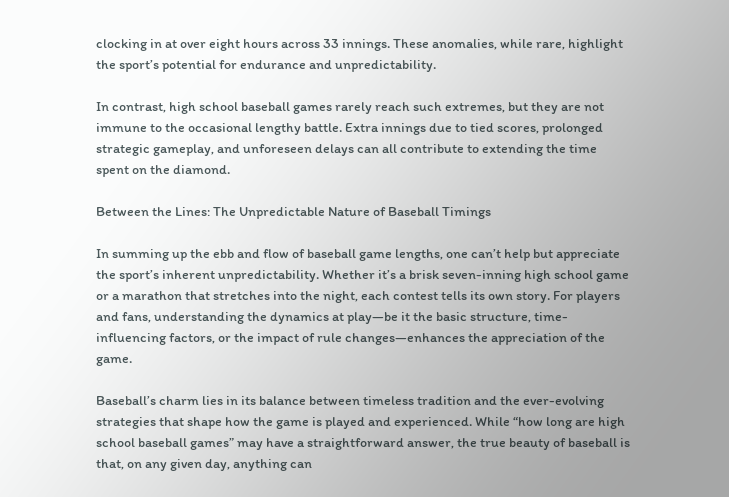clocking in at over eight hours across 33 innings. These anomalies, while rare, highlight the sport’s potential for endurance and unpredictability.

In contrast, high school baseball games rarely reach such extremes, but they are not immune to the occasional lengthy battle. Extra innings due to tied scores, prolonged strategic gameplay, and unforeseen delays can all contribute to extending the time spent on the diamond.

Between the Lines: The Unpredictable Nature of Baseball Timings

In summing up the ebb and flow of baseball game lengths, one can’t help but appreciate the sport’s inherent unpredictability. Whether it’s a brisk seven-inning high school game or a marathon that stretches into the night, each contest tells its own story. For players and fans, understanding the dynamics at play—be it the basic structure, time-influencing factors, or the impact of rule changes—enhances the appreciation of the game.

Baseball’s charm lies in its balance between timeless tradition and the ever-evolving strategies that shape how the game is played and experienced. While “how long are high school baseball games” may have a straightforward answer, the true beauty of baseball is that, on any given day, anything can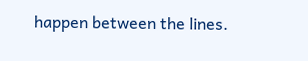happen between the lines.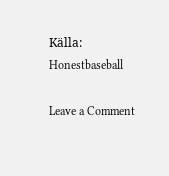Källa: Honestbaseball

Leave a Comment